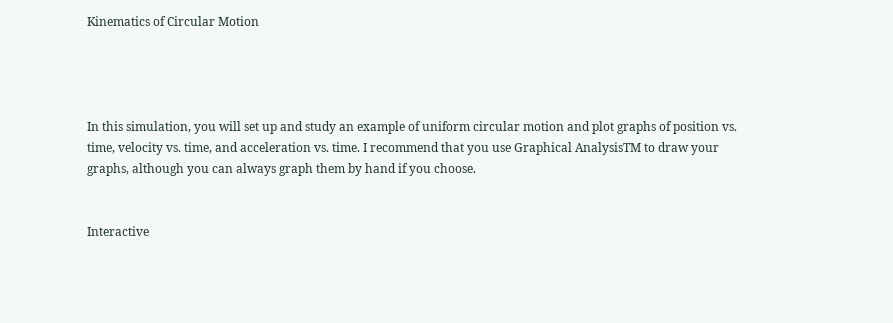Kinematics of Circular Motion




In this simulation, you will set up and study an example of uniform circular motion and plot graphs of position vs. time, velocity vs. time, and acceleration vs. time. I recommend that you use Graphical AnalysisTM to draw your graphs, although you can always graph them by hand if you choose.


Interactive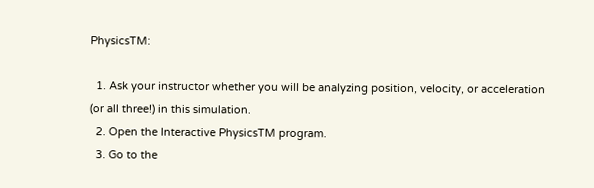PhysicsTM:

  1. Ask your instructor whether you will be analyzing position, velocity, or acceleration (or all three!) in this simulation.
  2. Open the Interactive PhysicsTM program.
  3. Go to the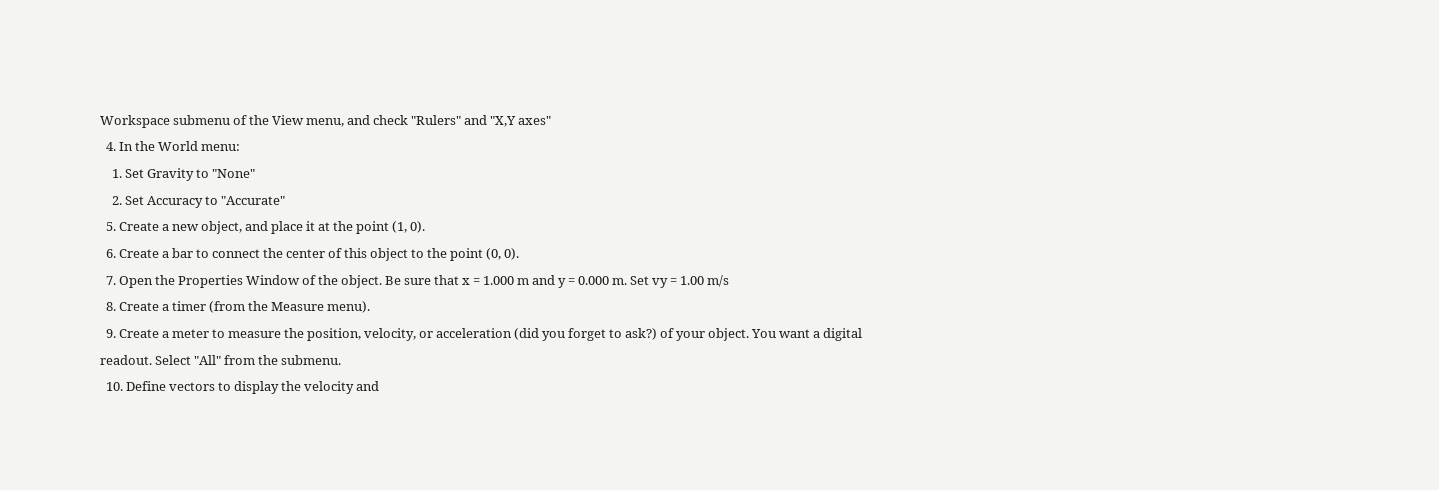Workspace submenu of the View menu, and check "Rulers" and "X,Y axes"
  4. In the World menu:
    1. Set Gravity to "None"
    2. Set Accuracy to "Accurate"
  5. Create a new object, and place it at the point (1, 0).
  6. Create a bar to connect the center of this object to the point (0, 0).
  7. Open the Properties Window of the object. Be sure that x = 1.000 m and y = 0.000 m. Set vy = 1.00 m/s
  8. Create a timer (from the Measure menu).
  9. Create a meter to measure the position, velocity, or acceleration (did you forget to ask?) of your object. You want a digital readout. Select "All" from the submenu.
  10. Define vectors to display the velocity and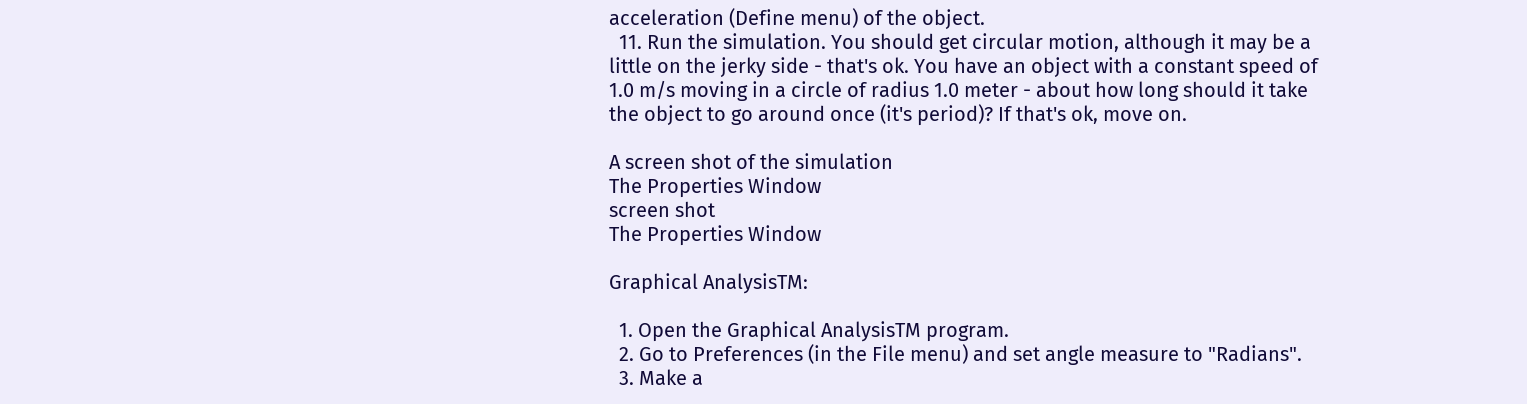acceleration (Define menu) of the object.
  11. Run the simulation. You should get circular motion, although it may be a little on the jerky side - that's ok. You have an object with a constant speed of 1.0 m/s moving in a circle of radius 1.0 meter - about how long should it take the object to go around once (it's period)? If that's ok, move on.

A screen shot of the simulation
The Properties Window
screen shot
The Properties Window

Graphical AnalysisTM:

  1. Open the Graphical AnalysisTM program.
  2. Go to Preferences (in the File menu) and set angle measure to "Radians".
  3. Make a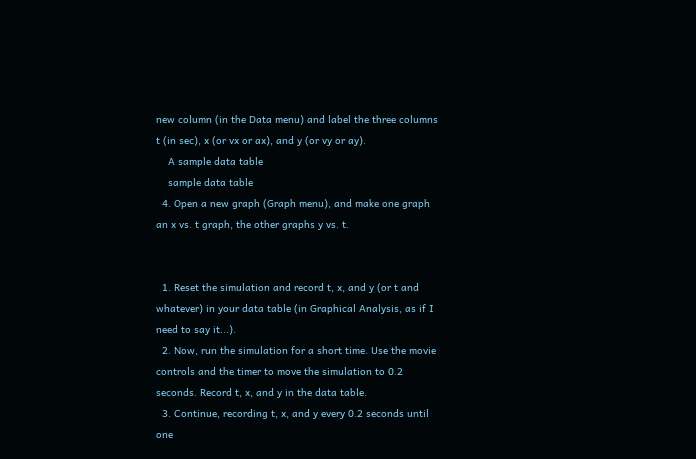new column (in the Data menu) and label the three columns t (in sec), x (or vx or ax), and y (or vy or ay).
    A sample data table
    sample data table
  4. Open a new graph (Graph menu), and make one graph an x vs. t graph, the other graphs y vs. t.


  1. Reset the simulation and record t, x, and y (or t and whatever) in your data table (in Graphical Analysis, as if I need to say it...).
  2. Now, run the simulation for a short time. Use the movie controls and the timer to move the simulation to 0.2 seconds. Record t, x, and y in the data table.
  3. Continue, recording t, x, and y every 0.2 seconds until one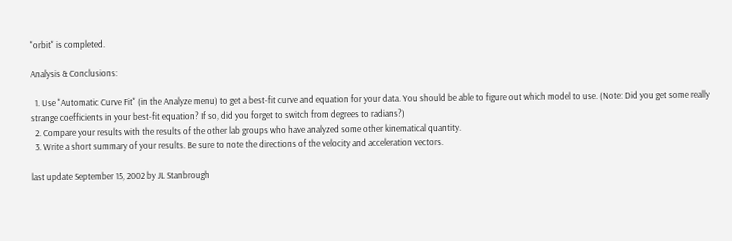"orbit" is completed.

Analysis & Conclusions:

  1. Use "Automatic Curve Fit" (in the Analyze menu) to get a best-fit curve and equation for your data. You should be able to figure out which model to use. (Note: Did you get some really strange coefficients in your best-fit equation? If so, did you forget to switch from degrees to radians?)
  2. Compare your results with the results of the other lab groups who have analyzed some other kinematical quantity.
  3. Write a short summary of your results. Be sure to note the directions of the velocity and acceleration vectors.

last update September 15, 2002 by JL Stanbrough